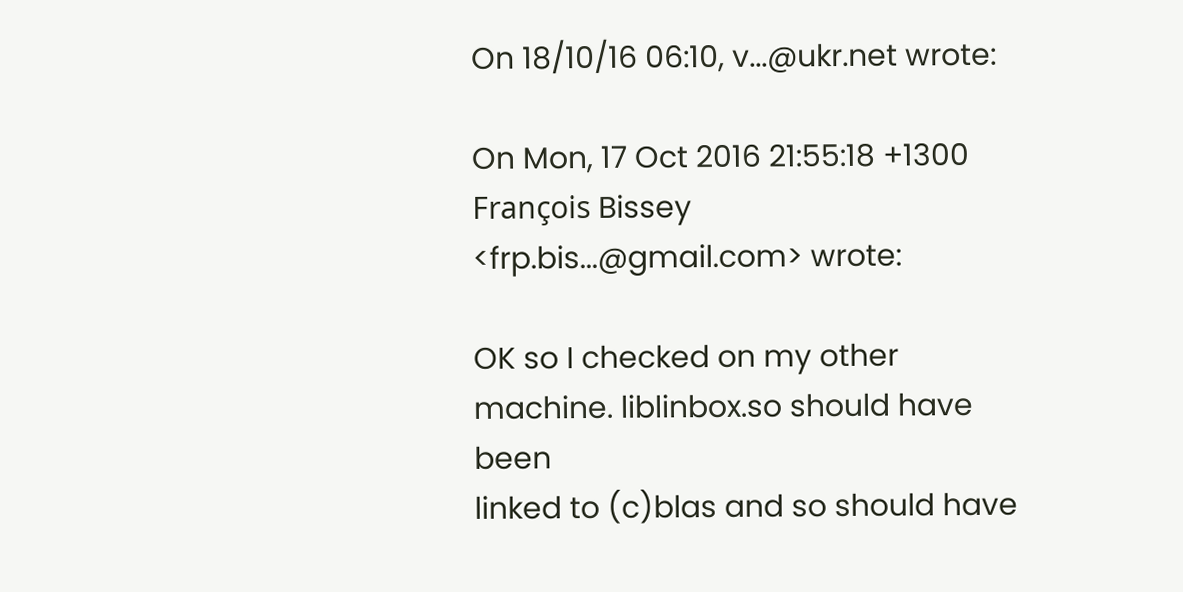On 18/10/16 06:10, v...@ukr.net wrote:

On Mon, 17 Oct 2016 21:55:18 +1300
François Bissey <frp.bis...@gmail.com> wrote:

OK so I checked on my other machine. liblinbox.so should have been
linked to (c)blas and so should have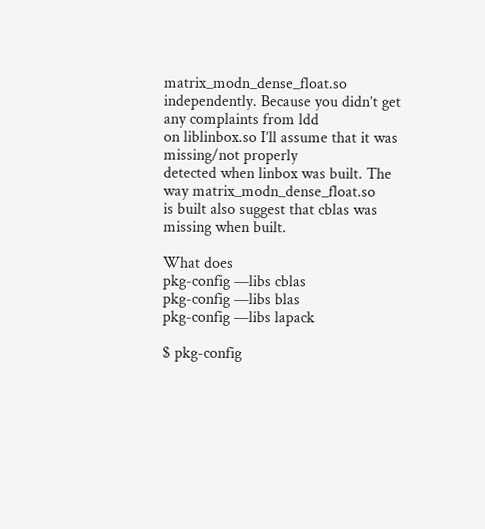matrix_modn_dense_float.so
independently. Because you didn’t get any complaints from ldd
on liblinbox.so I’ll assume that it was missing/not properly
detected when linbox was built. The way matrix_modn_dense_float.so
is built also suggest that cblas was missing when built.

What does
pkg-config —libs cblas
pkg-config —libs blas
pkg-config —libs lapack

$ pkg-config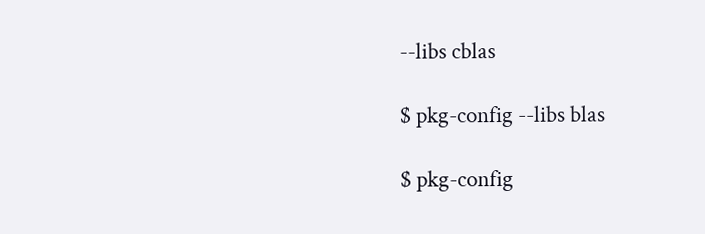--libs cblas

$ pkg-config --libs blas

$ pkg-config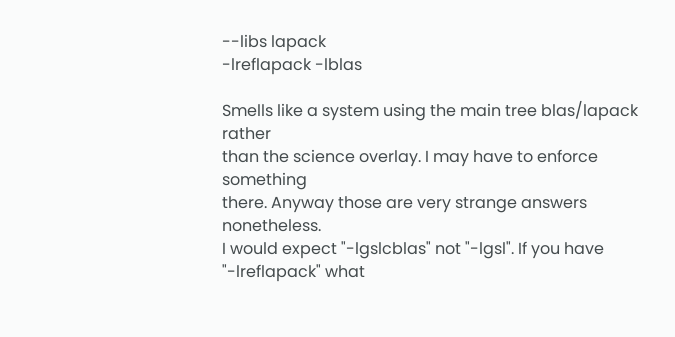--libs lapack
-lreflapack -lblas

Smells like a system using the main tree blas/lapack rather
than the science overlay. I may have to enforce something
there. Anyway those are very strange answers nonetheless.
I would expect "-lgslcblas" not "-lgsl". If you have
"-lreflapack" what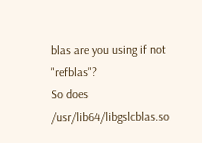blas are you using if not "refblas"?
So does /usr/lib64/libgslcblas.so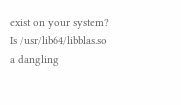exist on your system?
Is /usr/lib64/libblas.so a dangling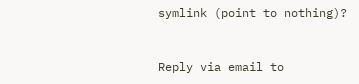symlink (point to nothing)?


Reply via email to